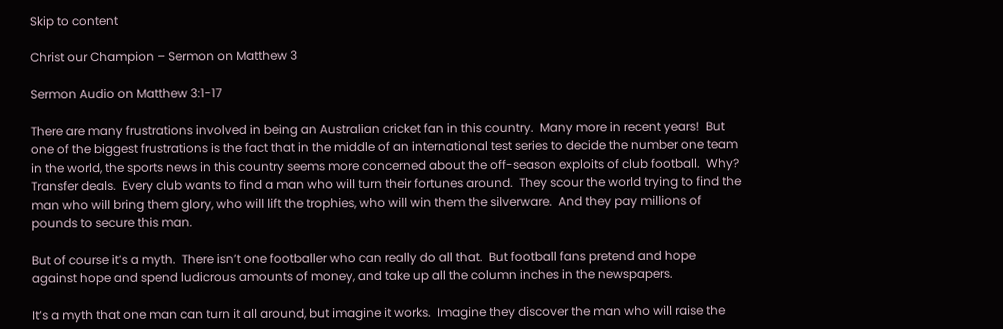Skip to content

Christ our Champion – Sermon on Matthew 3

Sermon Audio on Matthew 3:1-17

There are many frustrations involved in being an Australian cricket fan in this country.  Many more in recent years!  But one of the biggest frustrations is the fact that in the middle of an international test series to decide the number one team in the world, the sports news in this country seems more concerned about the off-season exploits of club football.  Why?  Transfer deals.  Every club wants to find a man who will turn their fortunes around.  They scour the world trying to find the man who will bring them glory, who will lift the trophies, who will win them the silverware.  And they pay millions of pounds to secure this man.

But of course it’s a myth.  There isn’t one footballer who can really do all that.  But football fans pretend and hope against hope and spend ludicrous amounts of money, and take up all the column inches in the newspapers.

It’s a myth that one man can turn it all around, but imagine it works.  Imagine they discover the man who will raise the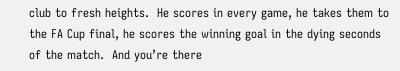club to fresh heights.  He scores in every game, he takes them to the FA Cup final, he scores the winning goal in the dying seconds of the match.  And you’re there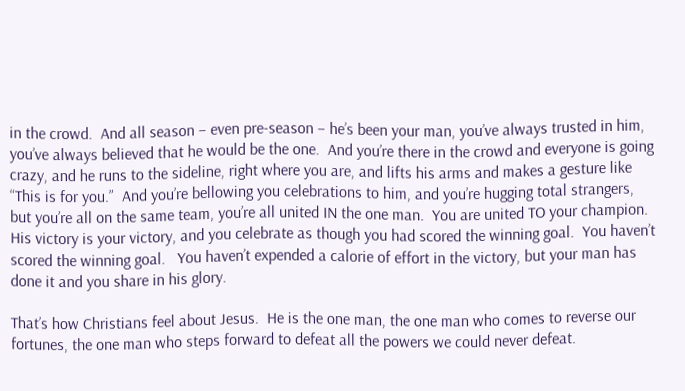in the crowd.  And all season – even pre-season – he’s been your man, you’ve always trusted in him, you’ve always believed that he would be the one.  And you’re there in the crowd and everyone is going crazy, and he runs to the sideline, right where you are, and lifts his arms and makes a gesture like “This is for you.”  And you’re bellowing you celebrations to him, and you’re hugging total strangers, but you’re all on the same team, you’re all united IN the one man.  You are united TO your champion.  His victory is your victory, and you celebrate as though you had scored the winning goal.  You haven’t scored the winning goal.   You haven’t expended a calorie of effort in the victory, but your man has done it and you share in his glory.

That’s how Christians feel about Jesus.  He is the one man, the one man who comes to reverse our fortunes, the one man who steps forward to defeat all the powers we could never defeat.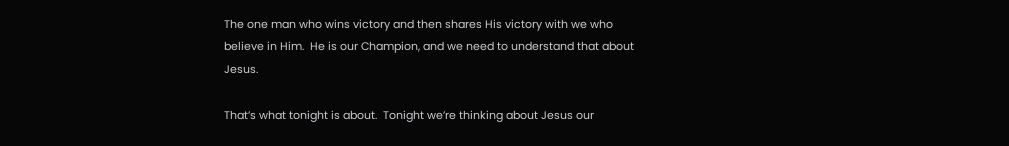The one man who wins victory and then shares His victory with we who believe in Him.  He is our Champion, and we need to understand that about Jesus.

That’s what tonight is about.  Tonight we’re thinking about Jesus our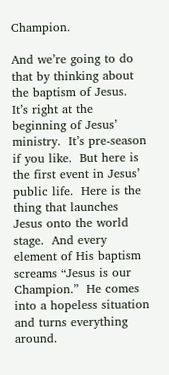Champion.

And we’re going to do that by thinking about the baptism of Jesus.  It’s right at the beginning of Jesus’ ministry.  It’s pre-season if you like.  But here is the first event in Jesus’ public life.  Here is the thing that launches Jesus onto the world stage.  And every element of His baptism screams “Jesus is our Champion.”  He comes into a hopeless situation and turns everything around.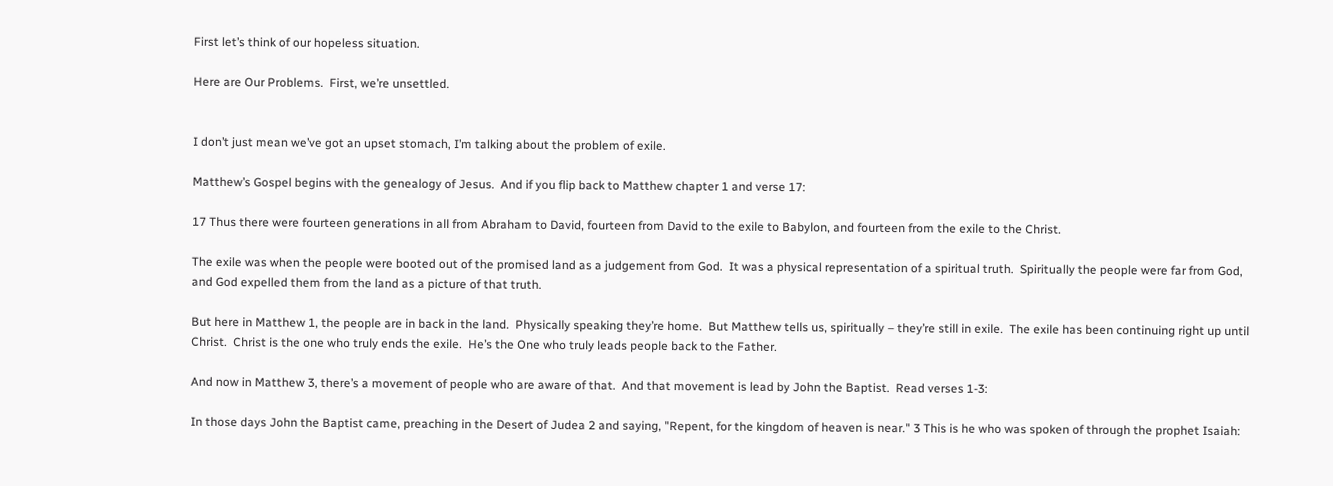First let’s think of our hopeless situation.

Here are Our Problems.  First, we’re unsettled.


I don’t just mean we’ve got an upset stomach, I’m talking about the problem of exile.

Matthew’s Gospel begins with the genealogy of Jesus.  And if you flip back to Matthew chapter 1 and verse 17:

17 Thus there were fourteen generations in all from Abraham to David, fourteen from David to the exile to Babylon, and fourteen from the exile to the Christ.

The exile was when the people were booted out of the promised land as a judgement from God.  It was a physical representation of a spiritual truth.  Spiritually the people were far from God, and God expelled them from the land as a picture of that truth.

But here in Matthew 1, the people are in back in the land.  Physically speaking they’re home.  But Matthew tells us, spiritually – they’re still in exile.  The exile has been continuing right up until Christ.  Christ is the one who truly ends the exile.  He’s the One who truly leads people back to the Father.

And now in Matthew 3, there’s a movement of people who are aware of that.  And that movement is lead by John the Baptist.  Read verses 1-3:

In those days John the Baptist came, preaching in the Desert of Judea 2 and saying, "Repent, for the kingdom of heaven is near." 3 This is he who was spoken of through the prophet Isaiah: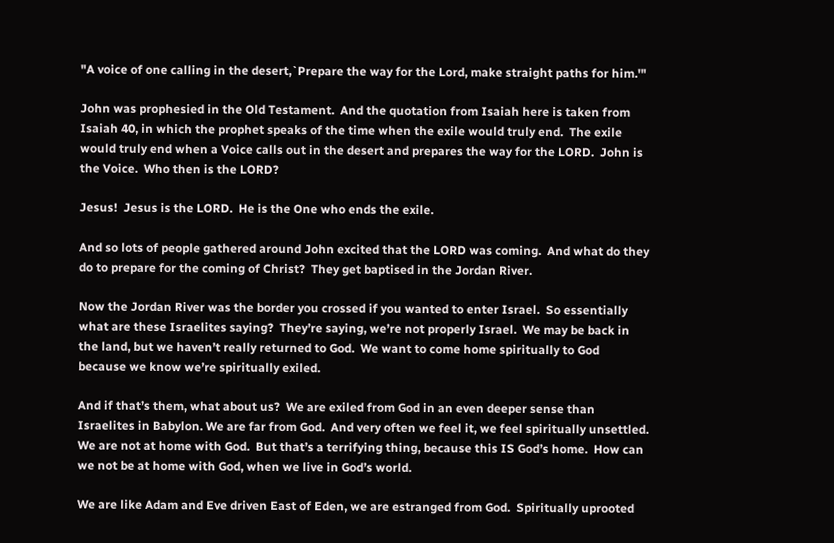"A voice of one calling in the desert,`Prepare the way for the Lord, make straight paths for him.'"

John was prophesied in the Old Testament.  And the quotation from Isaiah here is taken from Isaiah 40, in which the prophet speaks of the time when the exile would truly end.  The exile would truly end when a Voice calls out in the desert and prepares the way for the LORD.  John is the Voice.  Who then is the LORD?

Jesus!  Jesus is the LORD.  He is the One who ends the exile.

And so lots of people gathered around John excited that the LORD was coming.  And what do they do to prepare for the coming of Christ?  They get baptised in the Jordan River.

Now the Jordan River was the border you crossed if you wanted to enter Israel.  So essentially what are these Israelites saying?  They’re saying, we’re not properly Israel.  We may be back in the land, but we haven’t really returned to God.  We want to come home spiritually to God because we know we’re spiritually exiled.

And if that’s them, what about us?  We are exiled from God in an even deeper sense than Israelites in Babylon. We are far from God.  And very often we feel it, we feel spiritually unsettled.  We are not at home with God.  But that’s a terrifying thing, because this IS God’s home.  How can we not be at home with God, when we live in God’s world.

We are like Adam and Eve driven East of Eden, we are estranged from God.  Spiritually uprooted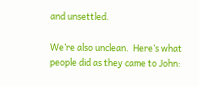and unsettled.

We’re also unclean.  Here’s what people did as they came to John: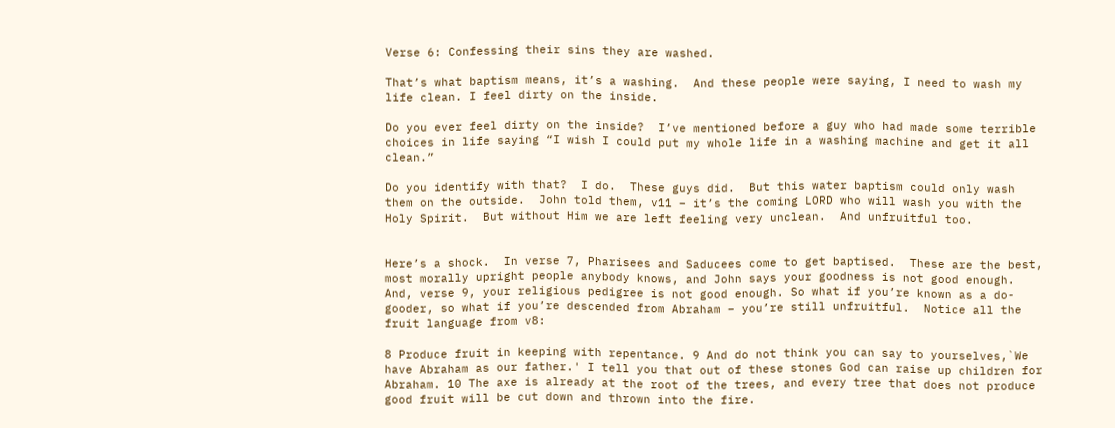Verse 6: Confessing their sins they are washed.

That’s what baptism means, it’s a washing.  And these people were saying, I need to wash my life clean. I feel dirty on the inside.

Do you ever feel dirty on the inside?  I’ve mentioned before a guy who had made some terrible choices in life saying “I wish I could put my whole life in a washing machine and get it all clean.”

Do you identify with that?  I do.  These guys did.  But this water baptism could only wash them on the outside.  John told them, v11 – it’s the coming LORD who will wash you with the Holy Spirit.  But without Him we are left feeling very unclean.  And unfruitful too.


Here’s a shock.  In verse 7, Pharisees and Saducees come to get baptised.  These are the best, most morally upright people anybody knows, and John says your goodness is not good enough.  And, verse 9, your religious pedigree is not good enough. So what if you’re known as a do-gooder, so what if you’re descended from Abraham – you’re still unfruitful.  Notice all the fruit language from v8:

8 Produce fruit in keeping with repentance. 9 And do not think you can say to yourselves,`We have Abraham as our father.' I tell you that out of these stones God can raise up children for Abraham. 10 The axe is already at the root of the trees, and every tree that does not produce good fruit will be cut down and thrown into the fire.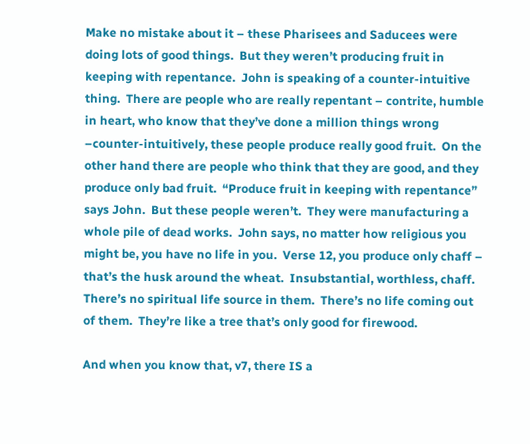Make no mistake about it – these Pharisees and Saducees were doing lots of good things.  But they weren’t producing fruit in keeping with repentance.  John is speaking of a counter-intuitive thing.  There are people who are really repentant – contrite, humble in heart, who know that they’ve done a million things wrong –counter-intuitively, these people produce really good fruit.  On the other hand there are people who think that they are good, and they produce only bad fruit.  “Produce fruit in keeping with repentance” says John.  But these people weren’t.  They were manufacturing a whole pile of dead works.  John says, no matter how religious you might be, you have no life in you.  Verse 12, you produce only chaff – that’s the husk around the wheat.  Insubstantial, worthless, chaff.  There’s no spiritual life source in them.  There’s no life coming out of them.  They’re like a tree that’s only good for firewood.

And when you know that, v7, there IS a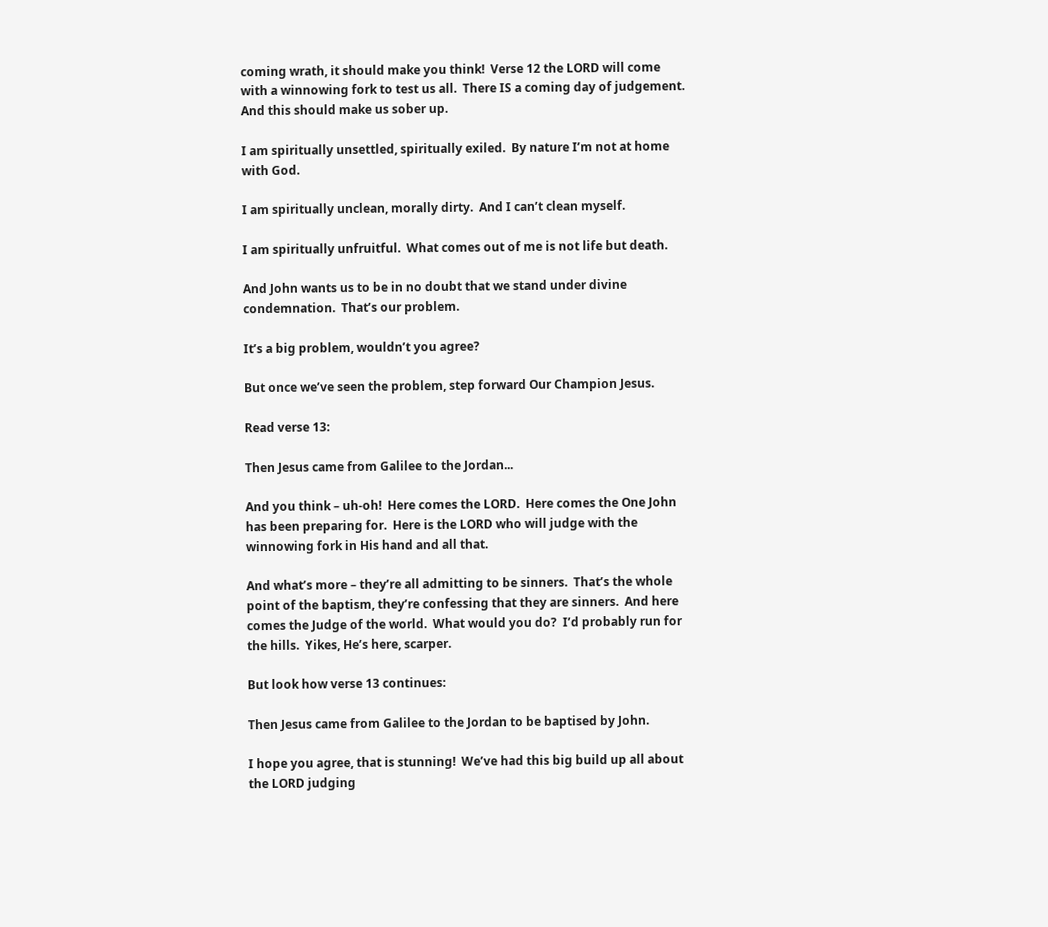coming wrath, it should make you think!  Verse 12 the LORD will come with a winnowing fork to test us all.  There IS a coming day of judgement.  And this should make us sober up.

I am spiritually unsettled, spiritually exiled.  By nature I’m not at home with God.

I am spiritually unclean, morally dirty.  And I can’t clean myself.

I am spiritually unfruitful.  What comes out of me is not life but death.

And John wants us to be in no doubt that we stand under divine condemnation.  That’s our problem.

It’s a big problem, wouldn’t you agree?

But once we’ve seen the problem, step forward Our Champion Jesus.

Read verse 13:

Then Jesus came from Galilee to the Jordan...

And you think – uh-oh!  Here comes the LORD.  Here comes the One John has been preparing for.  Here is the LORD who will judge with the winnowing fork in His hand and all that.

And what’s more – they’re all admitting to be sinners.  That’s the whole point of the baptism, they’re confessing that they are sinners.  And here comes the Judge of the world.  What would you do?  I’d probably run for the hills.  Yikes, He’s here, scarper.

But look how verse 13 continues:

Then Jesus came from Galilee to the Jordan to be baptised by John.

I hope you agree, that is stunning!  We’ve had this big build up all about the LORD judging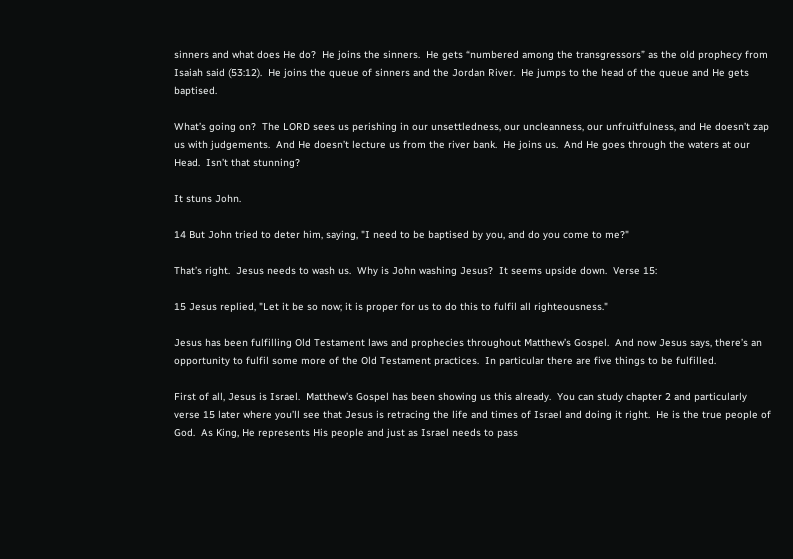sinners and what does He do?  He joins the sinners.  He gets “numbered among the transgressors” as the old prophecy from Isaiah said (53:12).  He joins the queue of sinners and the Jordan River.  He jumps to the head of the queue and He gets baptised.

What’s going on?  The LORD sees us perishing in our unsettledness, our uncleanness, our unfruitfulness, and He doesn’t zap us with judgements.  And He doesn’t lecture us from the river bank.  He joins us.  And He goes through the waters at our Head.  Isn’t that stunning?

It stuns John.

14 But John tried to deter him, saying, "I need to be baptised by you, and do you come to me?"

That’s right.  Jesus needs to wash us.  Why is John washing Jesus?  It seems upside down.  Verse 15:

15 Jesus replied, "Let it be so now; it is proper for us to do this to fulfil all righteousness."

Jesus has been fulfilling Old Testament laws and prophecies throughout Matthew’s Gospel.  And now Jesus says, there’s an opportunity to fulfil some more of the Old Testament practices.  In particular there are five things to be fulfilled.

First of all, Jesus is Israel.  Matthew’s Gospel has been showing us this already.  You can study chapter 2 and particularly verse 15 later where you’ll see that Jesus is retracing the life and times of Israel and doing it right.  He is the true people of God.  As King, He represents His people and just as Israel needs to pass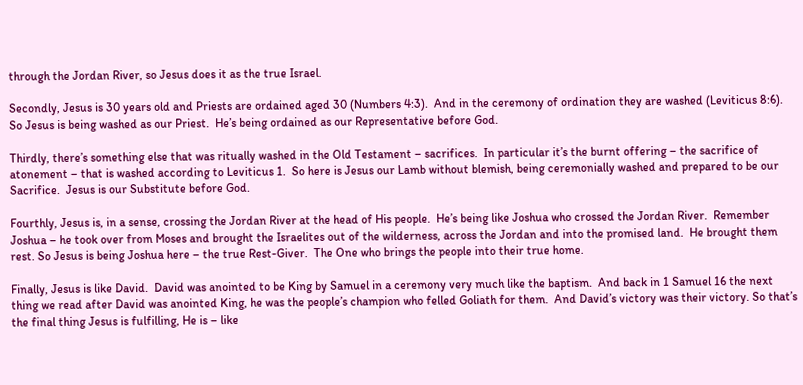through the Jordan River, so Jesus does it as the true Israel.

Secondly, Jesus is 30 years old and Priests are ordained aged 30 (Numbers 4:3).  And in the ceremony of ordination they are washed (Leviticus 8:6).  So Jesus is being washed as our Priest.  He’s being ordained as our Representative before God.

Thirdly, there’s something else that was ritually washed in the Old Testament – sacrifices.  In particular it’s the burnt offering – the sacrifice of atonement – that is washed according to Leviticus 1.  So here is Jesus our Lamb without blemish, being ceremonially washed and prepared to be our Sacrifice.  Jesus is our Substitute before God.

Fourthly, Jesus is, in a sense, crossing the Jordan River at the head of His people.  He’s being like Joshua who crossed the Jordan River.  Remember Joshua – he took over from Moses and brought the Israelites out of the wilderness, across the Jordan and into the promised land.  He brought them rest. So Jesus is being Joshua here – the true Rest-Giver.  The One who brings the people into their true home.

Finally, Jesus is like David.  David was anointed to be King by Samuel in a ceremony very much like the baptism.  And back in 1 Samuel 16 the next thing we read after David was anointed King, he was the people’s champion who felled Goliath for them.  And David’s victory was their victory. So that’s the final thing Jesus is fulfilling, He is – like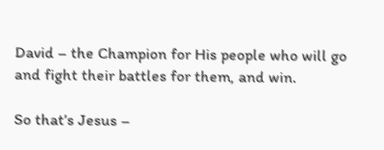David – the Champion for His people who will go and fight their battles for them, and win.

So that’s Jesus –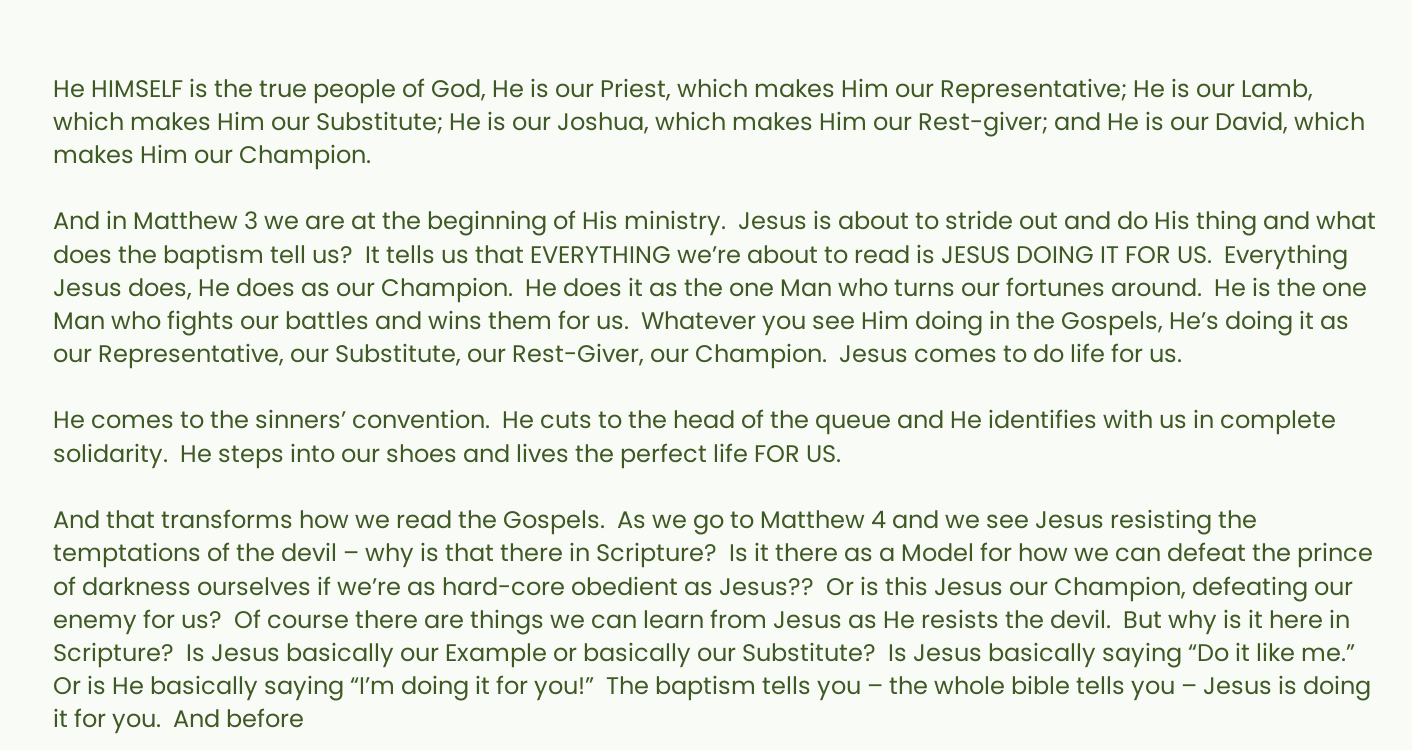He HIMSELF is the true people of God, He is our Priest, which makes Him our Representative; He is our Lamb, which makes Him our Substitute; He is our Joshua, which makes Him our Rest-giver; and He is our David, which makes Him our Champion.

And in Matthew 3 we are at the beginning of His ministry.  Jesus is about to stride out and do His thing and what does the baptism tell us?  It tells us that EVERYTHING we’re about to read is JESUS DOING IT FOR US.  Everything Jesus does, He does as our Champion.  He does it as the one Man who turns our fortunes around.  He is the one Man who fights our battles and wins them for us.  Whatever you see Him doing in the Gospels, He’s doing it as our Representative, our Substitute, our Rest-Giver, our Champion.  Jesus comes to do life for us.

He comes to the sinners’ convention.  He cuts to the head of the queue and He identifies with us in complete solidarity.  He steps into our shoes and lives the perfect life FOR US.

And that transforms how we read the Gospels.  As we go to Matthew 4 and we see Jesus resisting the temptations of the devil – why is that there in Scripture?  Is it there as a Model for how we can defeat the prince of darkness ourselves if we’re as hard-core obedient as Jesus??  Or is this Jesus our Champion, defeating our enemy for us?  Of course there are things we can learn from Jesus as He resists the devil.  But why is it here in Scripture?  Is Jesus basically our Example or basically our Substitute?  Is Jesus basically saying “Do it like me.”  Or is He basically saying “I’m doing it for you!”  The baptism tells you – the whole bible tells you – Jesus is doing it for you.  And before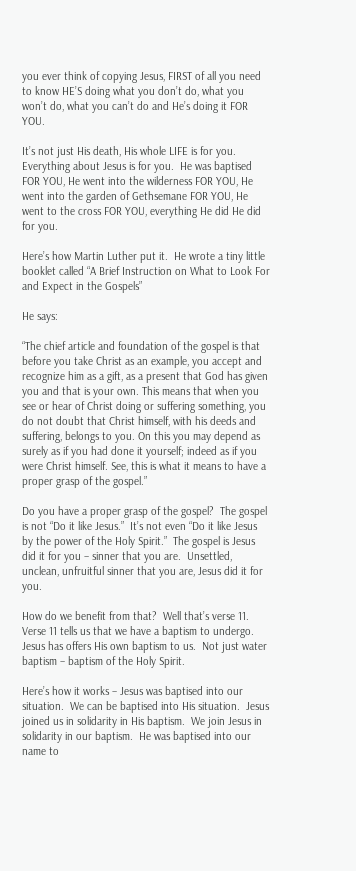you ever think of copying Jesus, FIRST of all you need to know HE’S doing what you don’t do, what you won’t do, what you can’t do and He’s doing it FOR YOU.

It’s not just His death, His whole LIFE is for you.  Everything about Jesus is for you.  He was baptised FOR YOU, He went into the wilderness FOR YOU, He went into the garden of Gethsemane FOR YOU, He went to the cross FOR YOU, everything He did He did for you.

Here’s how Martin Luther put it.  He wrote a tiny little booklet called “A Brief Instruction on What to Look For and Expect in the Gospels”

He says:

“The chief article and foundation of the gospel is that before you take Christ as an example, you accept and recognize him as a gift, as a present that God has given you and that is your own. This means that when you see or hear of Christ doing or suffering something, you do not doubt that Christ himself, with his deeds and suffering, belongs to you. On this you may depend as surely as if you had done it yourself; indeed as if you were Christ himself. See, this is what it means to have a proper grasp of the gospel.”

Do you have a proper grasp of the gospel?  The gospel is not “Do it like Jesus.”  It’s not even “Do it like Jesus by the power of the Holy Spirit.”  The gospel is Jesus did it for you – sinner that you are.  Unsettled, unclean, unfruitful sinner that you are, Jesus did it for you.

How do we benefit from that?  Well that’s verse 11.  Verse 11 tells us that we have a baptism to undergo.  Jesus has offers His own baptism to us.  Not just water baptism – baptism of the Holy Spirit.

Here’s how it works – Jesus was baptised into our situation.  We can be baptised into His situation.  Jesus joined us in solidarity in His baptism.  We join Jesus in solidarity in our baptism.  He was baptised into our name to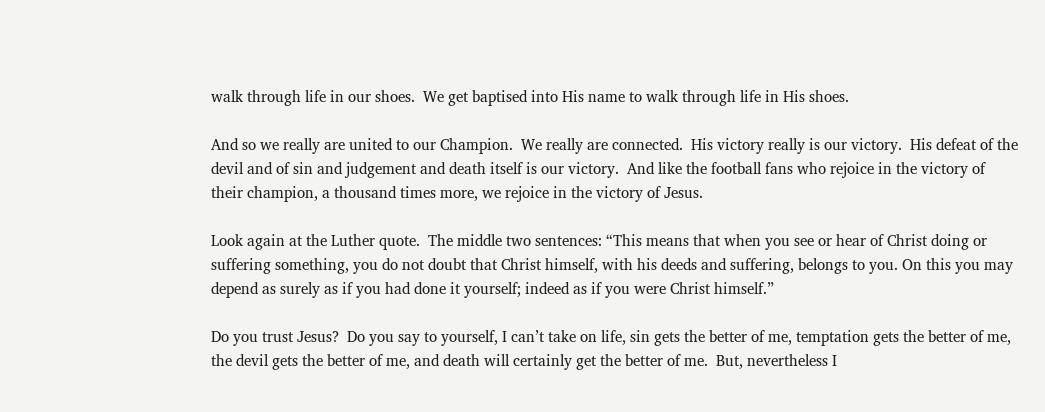walk through life in our shoes.  We get baptised into His name to walk through life in His shoes.

And so we really are united to our Champion.  We really are connected.  His victory really is our victory.  His defeat of the devil and of sin and judgement and death itself is our victory.  And like the football fans who rejoice in the victory of their champion, a thousand times more, we rejoice in the victory of Jesus.

Look again at the Luther quote.  The middle two sentences: “This means that when you see or hear of Christ doing or suffering something, you do not doubt that Christ himself, with his deeds and suffering, belongs to you. On this you may depend as surely as if you had done it yourself; indeed as if you were Christ himself.”

Do you trust Jesus?  Do you say to yourself, I can’t take on life, sin gets the better of me, temptation gets the better of me, the devil gets the better of me, and death will certainly get the better of me.  But, nevertheless I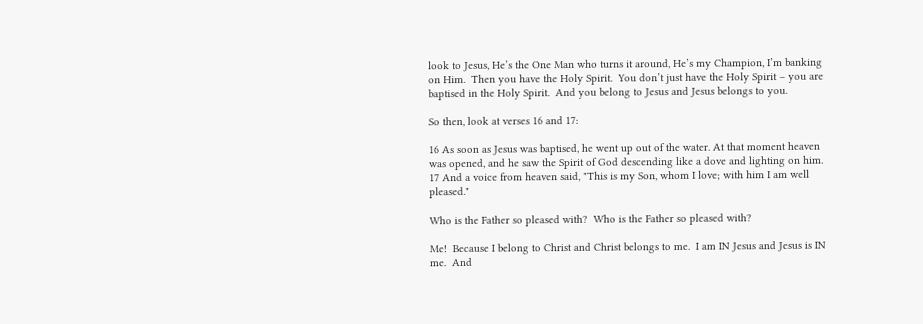look to Jesus, He’s the One Man who turns it around, He’s my Champion, I’m banking on Him.  Then you have the Holy Spirit.  You don’t just have the Holy Spirit – you are baptised in the Holy Spirit.  And you belong to Jesus and Jesus belongs to you.

So then, look at verses 16 and 17:

16 As soon as Jesus was baptised, he went up out of the water. At that moment heaven was opened, and he saw the Spirit of God descending like a dove and lighting on him. 17 And a voice from heaven said, "This is my Son, whom I love; with him I am well pleased."

Who is the Father so pleased with?  Who is the Father so pleased with?

Me!  Because I belong to Christ and Christ belongs to me.  I am IN Jesus and Jesus is IN me.  And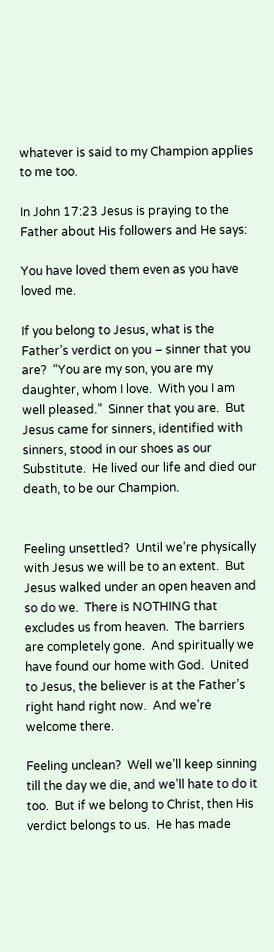whatever is said to my Champion applies to me too.

In John 17:23 Jesus is praying to the Father about His followers and He says:

You have loved them even as you have loved me.

If you belong to Jesus, what is the Father’s verdict on you – sinner that you are?  “You are my son, you are my daughter, whom I love.  With you I am well pleased.”  Sinner that you are.  But Jesus came for sinners, identified with sinners, stood in our shoes as our Substitute.  He lived our life and died our death, to be our Champion.


Feeling unsettled?  Until we’re physically with Jesus we will be to an extent.  But Jesus walked under an open heaven and so do we.  There is NOTHING that excludes us from heaven.  The barriers are completely gone.  And spiritually we have found our home with God.  United to Jesus, the believer is at the Father’s right hand right now.  And we’re welcome there.

Feeling unclean?  Well we’ll keep sinning till the day we die, and we’ll hate to do it too.  But if we belong to Christ, then His verdict belongs to us.  He has made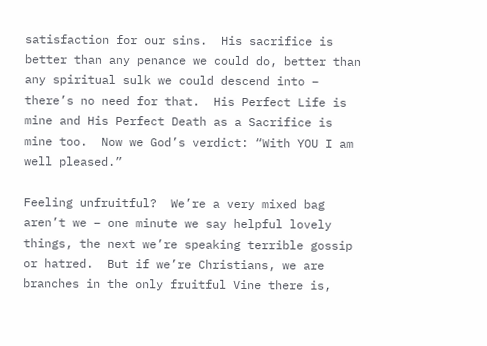satisfaction for our sins.  His sacrifice is better than any penance we could do, better than any spiritual sulk we could descend into – there’s no need for that.  His Perfect Life is mine and His Perfect Death as a Sacrifice is mine too.  Now we God’s verdict: “With YOU I am well pleased.”

Feeling unfruitful?  We’re a very mixed bag aren’t we – one minute we say helpful lovely things, the next we’re speaking terrible gossip or hatred.  But if we’re Christians, we are branches in the only fruitful Vine there is,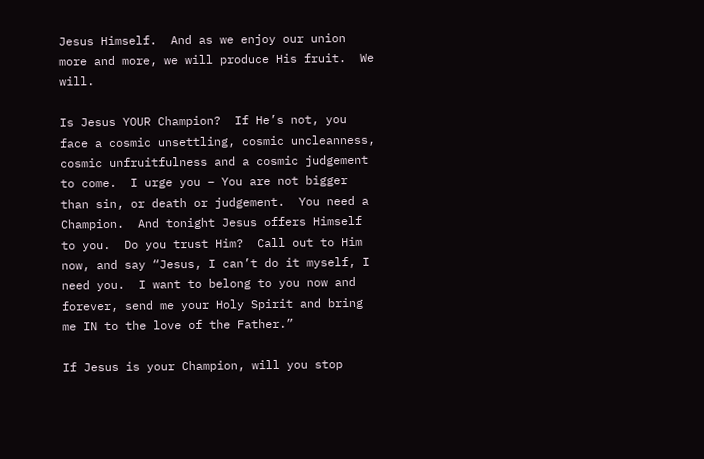Jesus Himself.  And as we enjoy our union more and more, we will produce His fruit.  We will.

Is Jesus YOUR Champion?  If He’s not, you face a cosmic unsettling, cosmic uncleanness, cosmic unfruitfulness and a cosmic judgement to come.  I urge you – You are not bigger than sin, or death or judgement.  You need a Champion.  And tonight Jesus offers Himself to you.  Do you trust Him?  Call out to Him now, and say “Jesus, I can’t do it myself, I need you.  I want to belong to you now and forever, send me your Holy Spirit and bring me IN to the love of the Father.”

If Jesus is your Champion, will you stop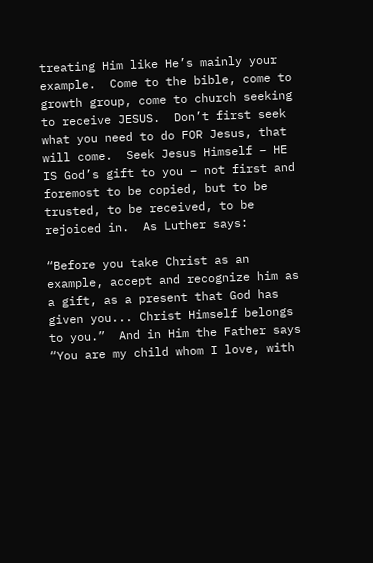treating Him like He’s mainly your example.  Come to the bible, come to growth group, come to church seeking to receive JESUS.  Don’t first seek what you need to do FOR Jesus, that will come.  Seek Jesus Himself – HE IS God’s gift to you – not first and foremost to be copied, but to be trusted, to be received, to be rejoiced in.  As Luther says:

“Before you take Christ as an example, accept and recognize him as a gift, as a present that God has given you... Christ Himself belongs to you.”  And in Him the Father says “You are my child whom I love, with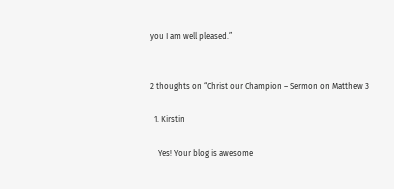you I am well pleased.”


2 thoughts on “Christ our Champion – Sermon on Matthew 3

  1. Kirstin

    Yes! Your blog is awesome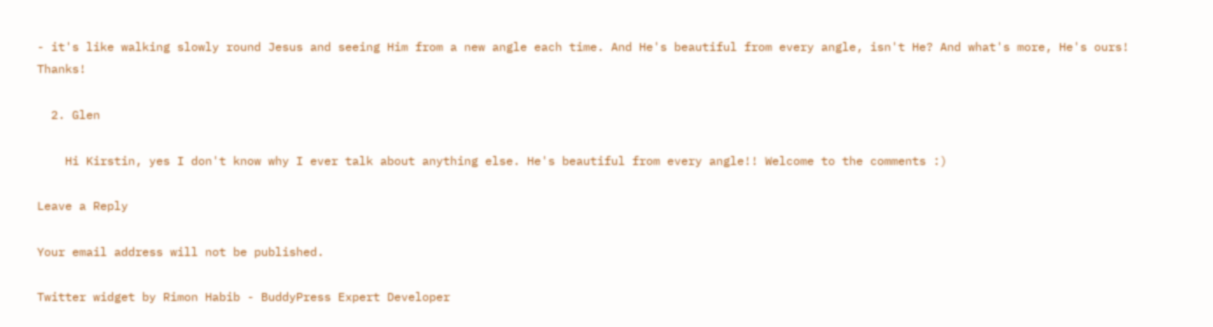- it's like walking slowly round Jesus and seeing Him from a new angle each time. And He's beautiful from every angle, isn't He? And what's more, He's ours! Thanks!

  2. Glen

    Hi Kirstin, yes I don't know why I ever talk about anything else. He's beautiful from every angle!! Welcome to the comments :)

Leave a Reply

Your email address will not be published.

Twitter widget by Rimon Habib - BuddyPress Expert Developer